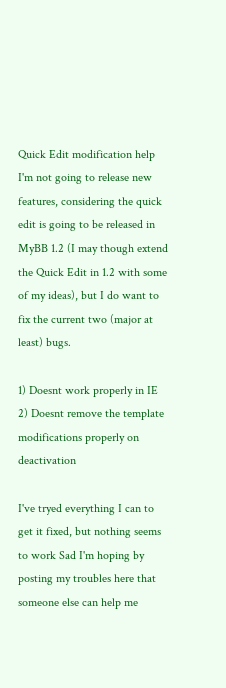Quick Edit modification help
I'm not going to release new features, considering the quick edit is going to be released in MyBB 1.2 (I may though extend the Quick Edit in 1.2 with some of my ideas), but I do want to fix the current two (major at least) bugs.

1) Doesnt work properly in IE
2) Doesnt remove the template modifications properly on deactivation

I've tryed everything I can to get it fixed, but nothing seems to work Sad I'm hoping by posting my troubles here that someone else can help me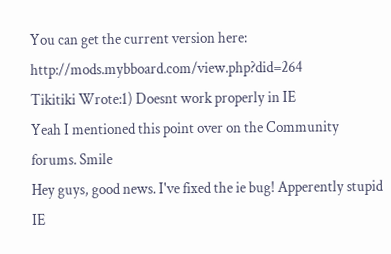You can get the current version here: http://mods.mybboard.com/view.php?did=264
Tikitiki Wrote:1) Doesnt work properly in IE
Yeah I mentioned this point over on the Community forums. Smile
Hey guys, good news. I've fixed the ie bug! Apperently stupid IE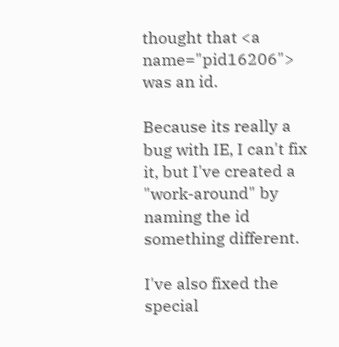thought that <a name="pid16206"> was an id.

Because its really a bug with IE, I can't fix it, but I've created a "work-around" by naming the id something different.

I've also fixed the special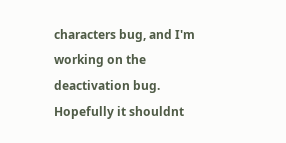characters bug, and I'm working on the deactivation bug. Hopefully it shouldnt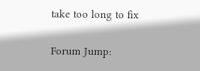take too long to fix

Forum Jump: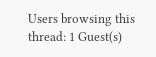Users browsing this thread: 1 Guest(s)